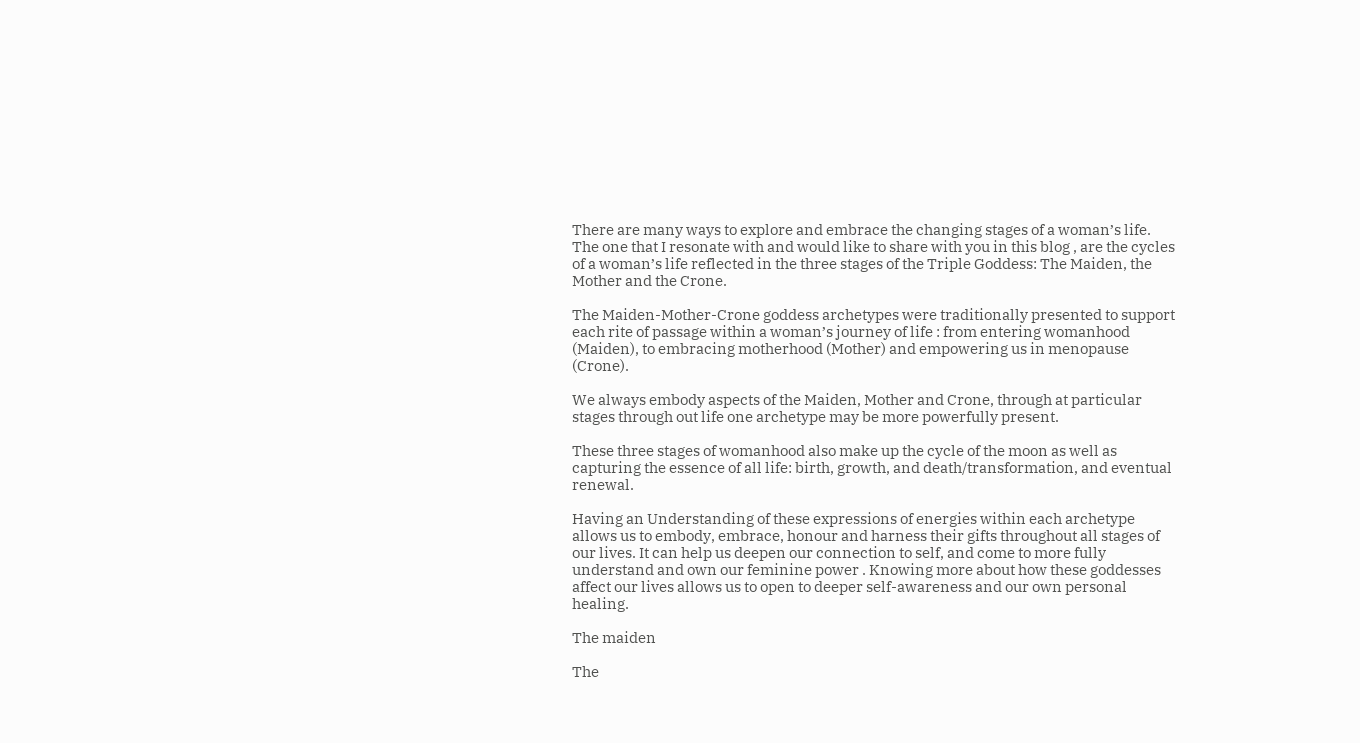There are many ways to explore and embrace the changing stages of a woman’s life. The one that I resonate with and would like to share with you in this blog , are the cycles of a woman’s life reflected in the three stages of the Triple Goddess: The Maiden, the Mother and the Crone.

The Maiden-Mother-Crone goddess archetypes were traditionally presented to support each rite of passage within a woman’s journey of life : from entering womanhood (Maiden), to embracing motherhood (Mother) and empowering us in menopause (Crone).

We always embody aspects of the Maiden, Mother and Crone, through at particular stages through out life one archetype may be more powerfully present.

These three stages of womanhood also make up the cycle of the moon as well as capturing the essence of all life: birth, growth, and death/transformation, and eventual renewal.

Having an Understanding of these expressions of energies within each archetype allows us to embody, embrace, honour and harness their gifts throughout all stages of our lives. It can help us deepen our connection to self, and come to more fully understand and own our feminine power . Knowing more about how these goddesses affect our lives allows us to open to deeper self-awareness and our own personal healing.

The maiden

The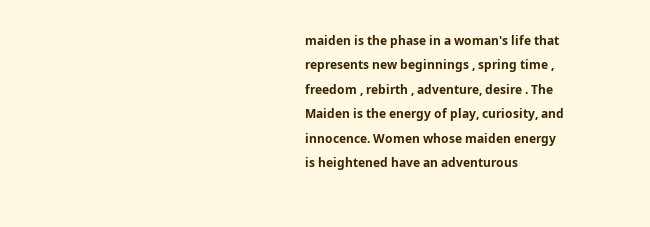maiden is the phase in a woman's life that represents new beginnings , spring time , freedom , rebirth , adventure, desire . The Maiden is the energy of play, curiosity, and innocence. Women whose maiden energy is heightened have an adventurous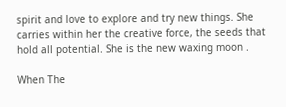spirit and love to explore and try new things. She carries within her the creative force, the seeds that hold all potential. She is the new waxing moon .

When The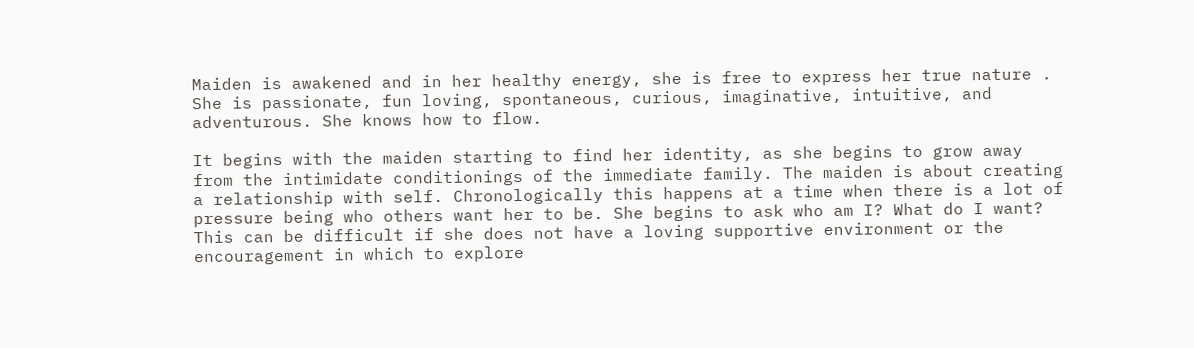Maiden is awakened and in her healthy energy, she is free to express her true nature . She is passionate, fun loving, spontaneous, curious, imaginative, intuitive, and adventurous. She knows how to flow.

It begins with the maiden starting to find her identity, as she begins to grow away from the intimidate conditionings of the immediate family. The maiden is about creating a relationship with self. Chronologically this happens at a time when there is a lot of pressure being who others want her to be. She begins to ask who am I? What do I want? This can be difficult if she does not have a loving supportive environment or the encouragement in which to explore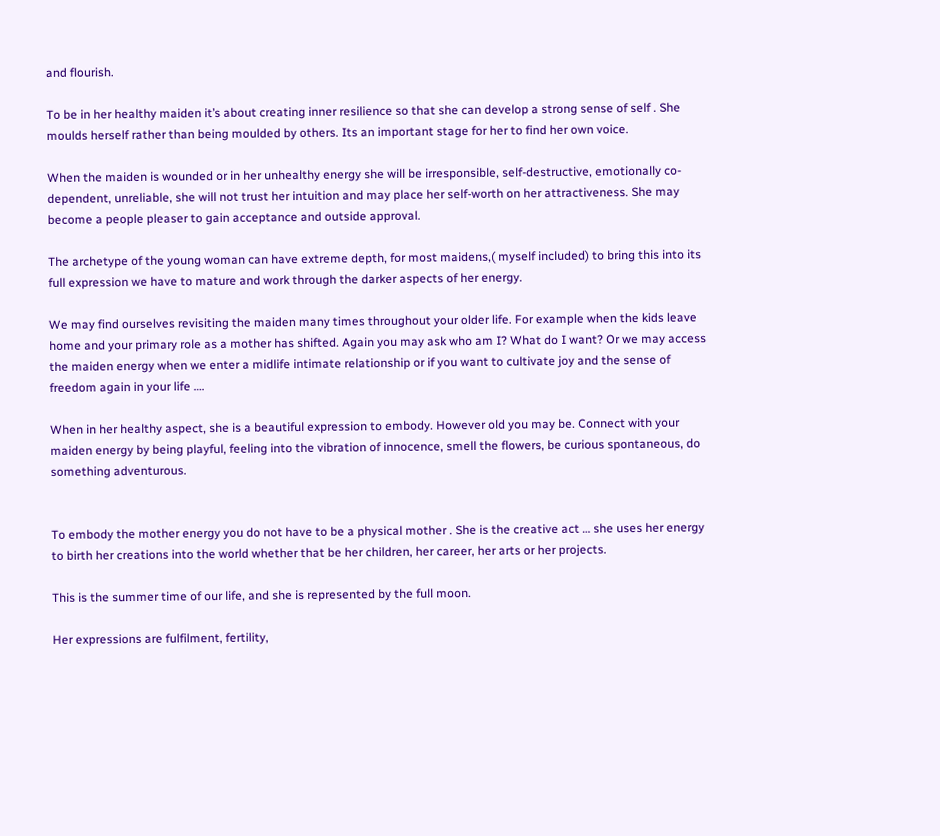and flourish.

To be in her healthy maiden it’s about creating inner resilience so that she can develop a strong sense of self . She moulds herself rather than being moulded by others. Its an important stage for her to find her own voice.

When the maiden is wounded or in her unhealthy energy she will be irresponsible, self-destructive, emotionally co-dependent, unreliable, she will not trust her intuition and may place her self-worth on her attractiveness. She may become a people pleaser to gain acceptance and outside approval.

The archetype of the young woman can have extreme depth, for most maidens,( myself included) to bring this into its full expression we have to mature and work through the darker aspects of her energy.

We may find ourselves revisiting the maiden many times throughout your older life. For example when the kids leave home and your primary role as a mother has shifted. Again you may ask who am I? What do I want? Or we may access the maiden energy when we enter a midlife intimate relationship or if you want to cultivate joy and the sense of freedom again in your life ….

When in her healthy aspect, she is a beautiful expression to embody. However old you may be. Connect with your maiden energy by being playful, feeling into the vibration of innocence, smell the flowers, be curious spontaneous, do something adventurous.


To embody the mother energy you do not have to be a physical mother . She is the creative act … she uses her energy to birth her creations into the world whether that be her children, her career, her arts or her projects.

This is the summer time of our life, and she is represented by the full moon.

Her expressions are fulfilment, fertility,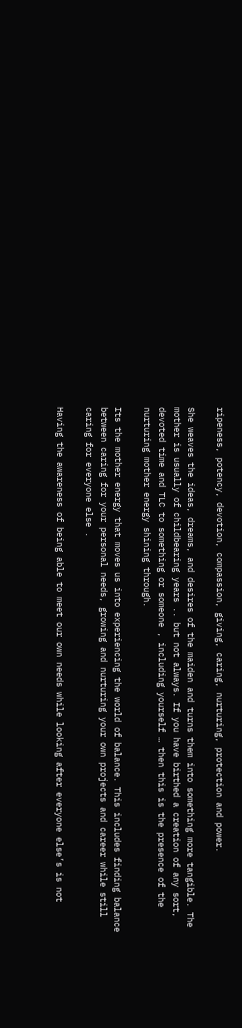ripeness, potency, devotion, compassion, giving, caring, nurturing, protection and power.

She weaves the ideas, dreams, and desires of the maiden and turns them into something more tangible. The mother is usually of childbearing years .. but not always. If you have birthed a creation of any sort, devoted time and TLC to something or someone , including yourself … then this is the presence of the nurturing mother energy shining through.

Its the mother energy that moves us into experiencing the world of balance. This includes finding balance between caring for your personal needs, growing and nurturing your own projects and career while still caring for everyone else .

Having the awareness of being able to meet our own needs while looking after everyone else’s is not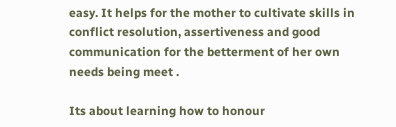easy. It helps for the mother to cultivate skills in conflict resolution, assertiveness and good communication for the betterment of her own needs being meet .

Its about learning how to honour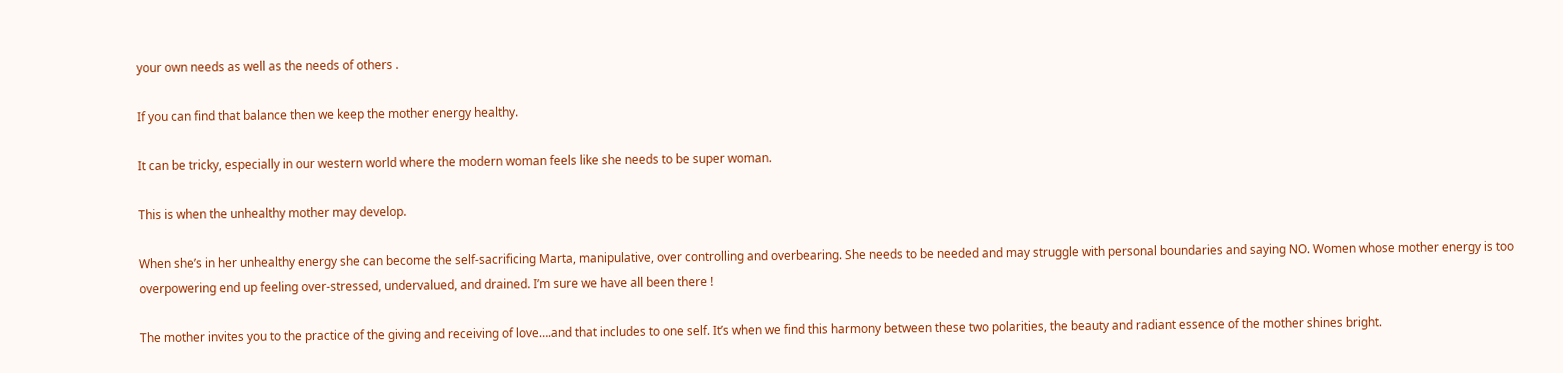your own needs as well as the needs of others .

If you can find that balance then we keep the mother energy healthy.

It can be tricky, especially in our western world where the modern woman feels like she needs to be super woman.

This is when the unhealthy mother may develop.

When she’s in her unhealthy energy she can become the self-sacrificing Marta, manipulative, over controlling and overbearing. She needs to be needed and may struggle with personal boundaries and saying NO. Women whose mother energy is too overpowering end up feeling over-stressed, undervalued, and drained. I’m sure we have all been there !

The mother invites you to the practice of the giving and receiving of love….and that includes to one self. It’s when we find this harmony between these two polarities, the beauty and radiant essence of the mother shines bright.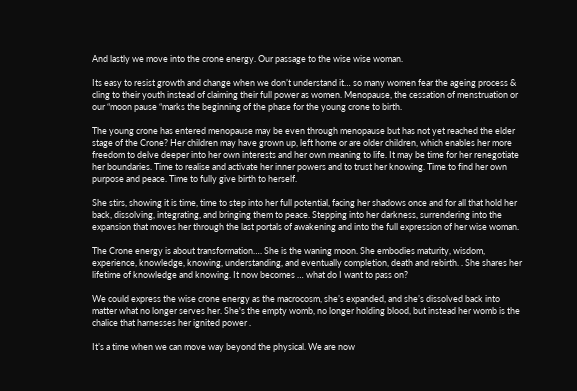And lastly we move into the crone energy. Our passage to the wise wise woman.

Its easy to resist growth and change when we don’t understand it… so many women fear the ageing process & cling to their youth instead of claiming their full power as women. Menopause, the cessation of menstruation or our “moon pause “marks the beginning of the phase for the young crone to birth.

The young crone has entered menopause may be even through menopause but has not yet reached the elder stage of the Crone? Her children may have grown up, left home or are older children, which enables her more freedom to delve deeper into her own interests and her own meaning to life. It may be time for her renegotiate her boundaries. Time to realise and activate her inner powers and to trust her knowing. Time to find her own purpose and peace. Time to fully give birth to herself.

She stirs, showing it is time, time to step into her full potential, facing her shadows once and for all that hold her back, dissolving, integrating, and bringing them to peace. Stepping into her darkness, surrendering into the expansion that moves her through the last portals of awakening and into the full expression of her wise woman.

The Crone energy is about transformation…. She is the waning moon. She embodies maturity, wisdom, experience, knowledge, knowing, understanding, and eventually completion, death and rebirth. . She shares her lifetime of knowledge and knowing. It now becomes … what do I want to pass on?

We could express the wise crone energy as the macrocosm, she’s expanded, and she’s dissolved back into matter what no longer serves her. She's the empty womb, no longer holding blood, but instead her womb is the chalice that harnesses her ignited power .

It’s a time when we can move way beyond the physical. We are now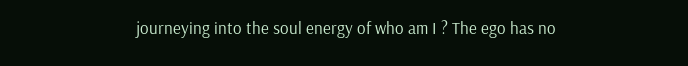journeying into the soul energy of who am I ? The ego has no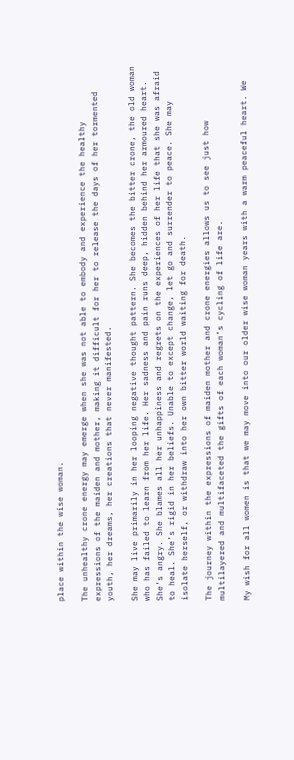place within the wise woman.

The unhealthy crone energy may emerge when she was not able to embody and experience the healthy expressions of the maiden and mother, making it difficult for her to release the days of her tormented youth, her dreams, her creations that never manifested.

She may live primarily in her looping negative thought pattern. She becomes the bitter crone, the old woman who has failed to learn from her life. Her sadness and pain runs deep, hidden behind her armoured heart. She’s angry. She blames all her unhappiness and regrets on the experiences of her life that she was afraid to heal. She’s rigid in her beliefs. Unable to except change, let go and surrender to peace. She may isolate herself, or withdraw into her own bitter world waiting for death.

The journey within the expressions of maiden mother and crone energies allows us to see just how multilayered and multifaceted the gifts of each woman’s cycling of life are.

My wish for all women is that we may move into our older wise woman years with a warm peaceful heart. We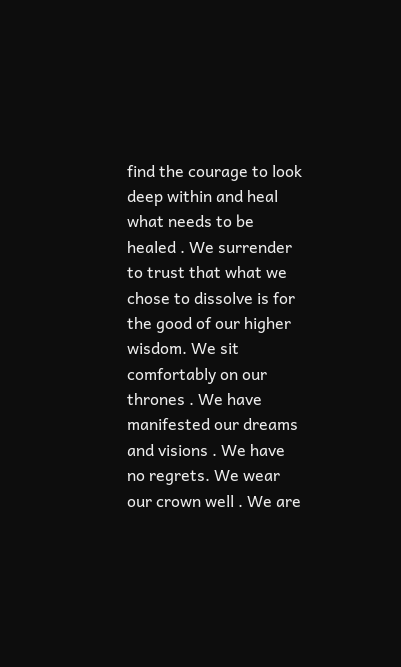find the courage to look deep within and heal what needs to be healed . We surrender to trust that what we chose to dissolve is for the good of our higher wisdom. We sit comfortably on our thrones . We have manifested our dreams and visions . We have no regrets. We wear our crown well . We are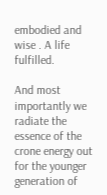embodied and wise . A life fulfilled.

And most importantly we radiate the essence of the crone energy out for the younger generation of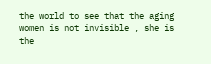the world to see that the aging women is not invisible , she is the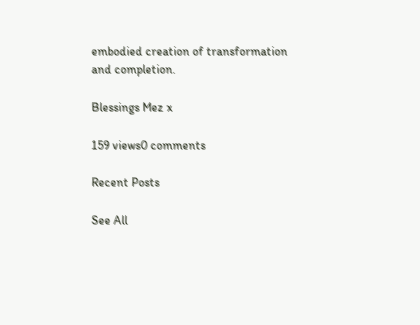embodied creation of transformation and completion.

Blessings Mez x

159 views0 comments

Recent Posts

See All